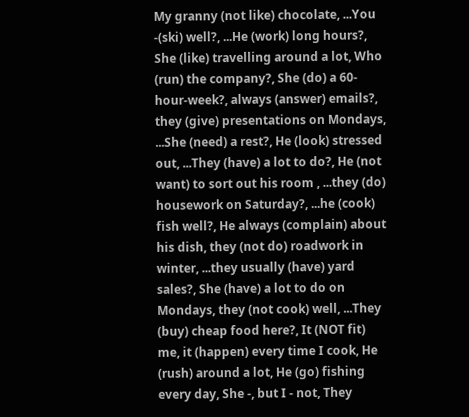My granny (not like) chocolate, ...You -(ski) well?, ...He (work) long hours?, She (like) travelling around a lot, Who (run) the company?, She (do) a 60-hour-week?, always (answer) emails?, they (give) presentations on Mondays, ...She (need) a rest?, He (look) stressed out, ...They (have) a lot to do?, He (not want) to sort out his room , ...they (do) housework on Saturday?, ...he (cook) fish well?, He always (complain) about his dish, they (not do) roadwork in winter, ...they usually (have) yard sales?, She (have) a lot to do on Mondays, they (not cook) well, ...They (buy) cheap food here?, It (NOT fit) me, it (happen) every time I cook, He (rush) around a lot, He (go) fishing every day, She -, but I - not, They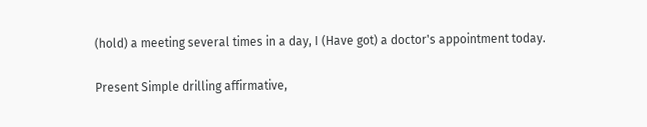(hold) a meeting several times in a day, I (Have got) a doctor's appointment today.

Present Simple drilling affirmative,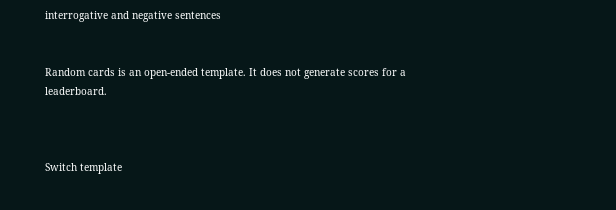interrogative and negative sentences


Random cards is an open-ended template. It does not generate scores for a leaderboard.



Switch template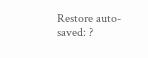Restore auto-saved: ?